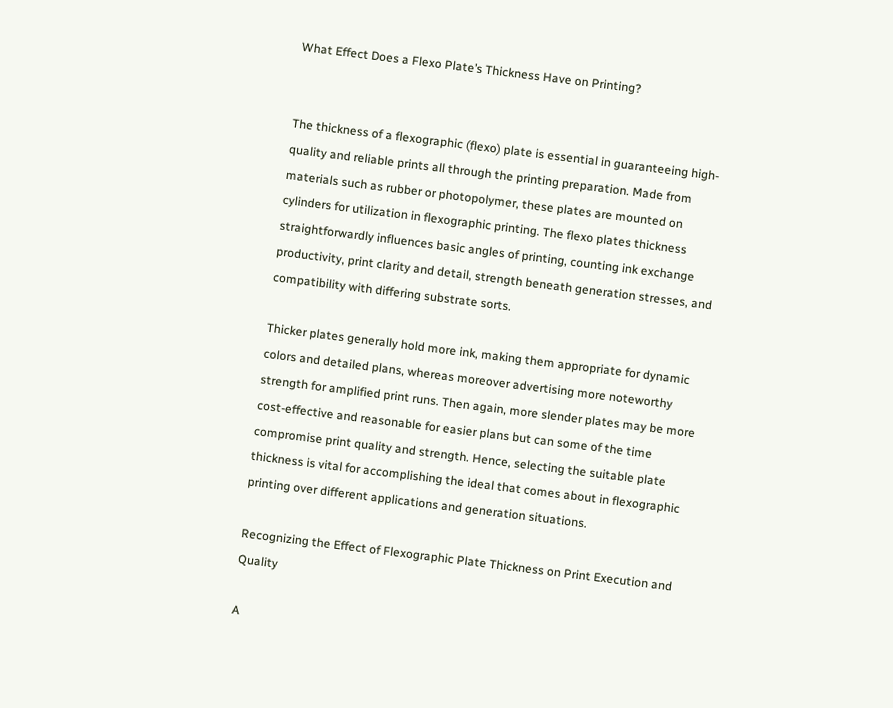What Effect Does a Flexo Plate’s Thickness Have on Printing?


The thickness of a flexographic (flexo) plate is essential in guaranteeing high-quality and reliable prints all through the printing preparation. Made from materials such as rubber or photopolymer, these plates are mounted on cylinders for utilization in flexographic printing. The flexo plates thickness straightforwardly influences basic angles of printing, counting ink exchange productivity, print clarity and detail, strength beneath generation stresses, and compatibility with differing substrate sorts.

Thicker plates generally hold more ink, making them appropriate for dynamic colors and detailed plans, whereas moreover advertising more noteworthy strength for amplified print runs. Then again, more slender plates may be more cost-effective and reasonable for easier plans but can some of the time compromise print quality and strength. Hence, selecting the suitable plate thickness is vital for accomplishing the ideal that comes about in flexographic printing over different applications and generation situations.

Recognizing the Effect of Flexographic Plate Thickness on Print Execution and Quality

A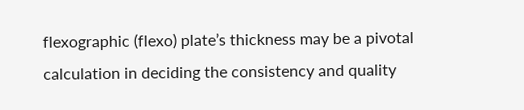flexographic (flexo) plate’s thickness may be a pivotal calculation in deciding the consistency and quality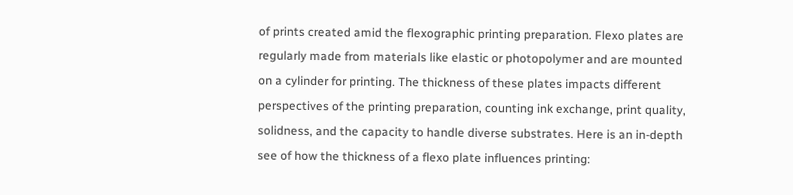of prints created amid the flexographic printing preparation. Flexo plates are regularly made from materials like elastic or photopolymer and are mounted on a cylinder for printing. The thickness of these plates impacts different perspectives of the printing preparation, counting ink exchange, print quality, solidness, and the capacity to handle diverse substrates. Here is an in-depth see of how the thickness of a flexo plate influences printing: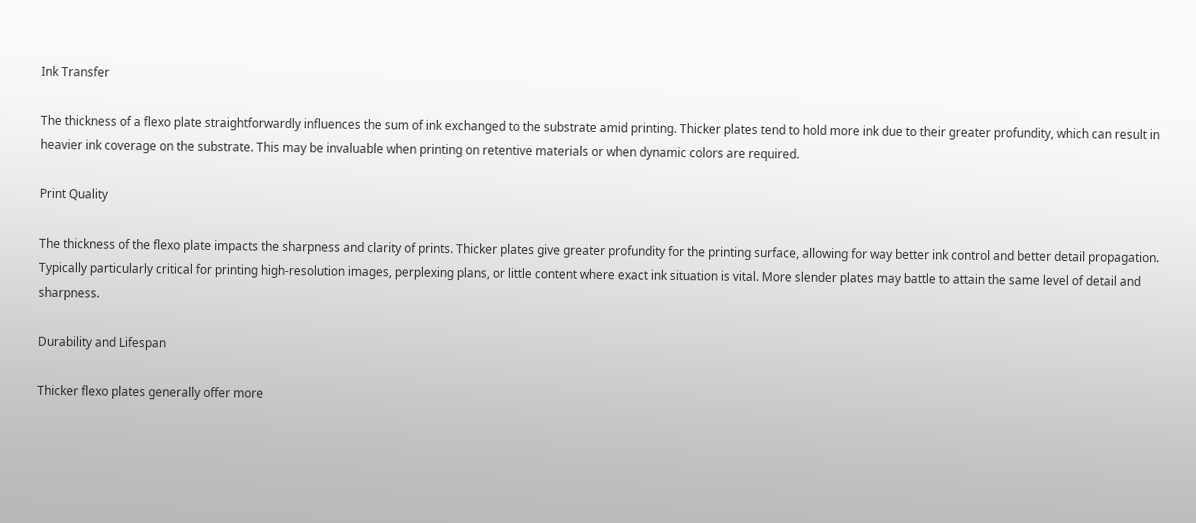Ink Transfer

The thickness of a flexo plate straightforwardly influences the sum of ink exchanged to the substrate amid printing. Thicker plates tend to hold more ink due to their greater profundity, which can result in heavier ink coverage on the substrate. This may be invaluable when printing on retentive materials or when dynamic colors are required.

Print Quality

The thickness of the flexo plate impacts the sharpness and clarity of prints. Thicker plates give greater profundity for the printing surface, allowing for way better ink control and better detail propagation. Typically particularly critical for printing high-resolution images, perplexing plans, or little content where exact ink situation is vital. More slender plates may battle to attain the same level of detail and sharpness.

Durability and Lifespan

Thicker flexo plates generally offer more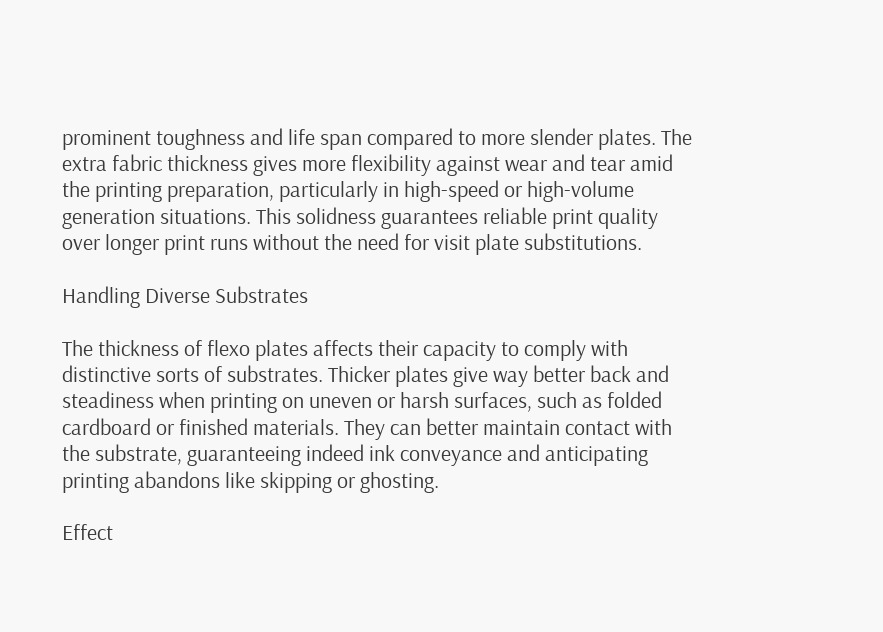prominent toughness and life span compared to more slender plates. The extra fabric thickness gives more flexibility against wear and tear amid the printing preparation, particularly in high-speed or high-volume generation situations. This solidness guarantees reliable print quality over longer print runs without the need for visit plate substitutions.

Handling Diverse Substrates

The thickness of flexo plates affects their capacity to comply with distinctive sorts of substrates. Thicker plates give way better back and steadiness when printing on uneven or harsh surfaces, such as folded cardboard or finished materials. They can better maintain contact with the substrate, guaranteeing indeed ink conveyance and anticipating printing abandons like skipping or ghosting.

Effect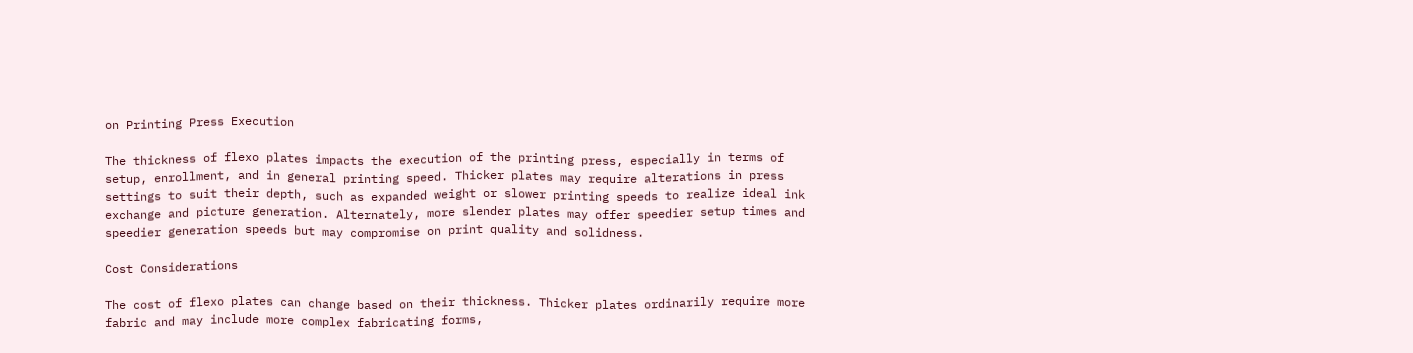on Printing Press Execution

The thickness of flexo plates impacts the execution of the printing press, especially in terms of setup, enrollment, and in general printing speed. Thicker plates may require alterations in press settings to suit their depth, such as expanded weight or slower printing speeds to realize ideal ink exchange and picture generation. Alternately, more slender plates may offer speedier setup times and speedier generation speeds but may compromise on print quality and solidness.

Cost Considerations

The cost of flexo plates can change based on their thickness. Thicker plates ordinarily require more fabric and may include more complex fabricating forms,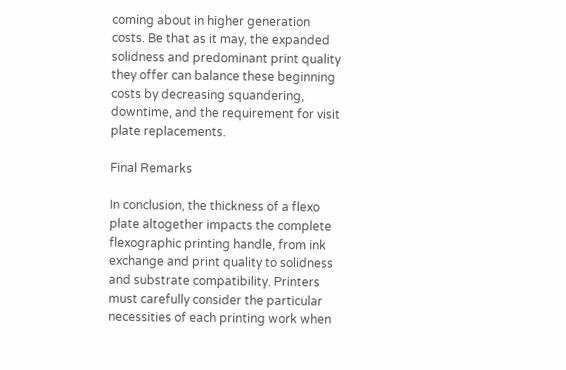coming about in higher generation costs. Be that as it may, the expanded solidness and predominant print quality they offer can balance these beginning costs by decreasing squandering, downtime, and the requirement for visit plate replacements.

Final Remarks

In conclusion, the thickness of a flexo plate altogether impacts the complete flexographic printing handle, from ink exchange and print quality to solidness and substrate compatibility. Printers must carefully consider the particular necessities of each printing work when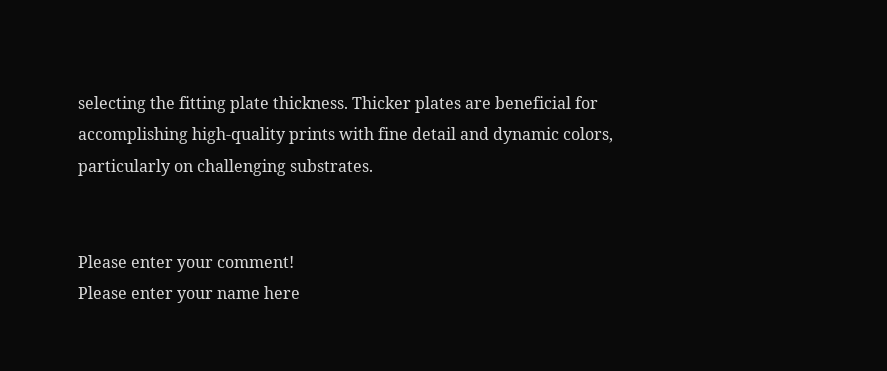selecting the fitting plate thickness. Thicker plates are beneficial for accomplishing high-quality prints with fine detail and dynamic colors, particularly on challenging substrates.


Please enter your comment!
Please enter your name here